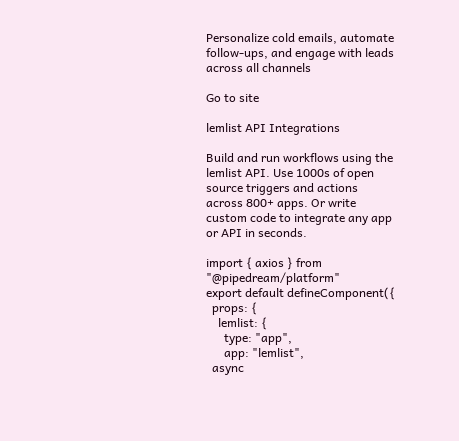Personalize cold emails, automate follow-ups, and engage with leads across all channels

Go to site

lemlist API Integrations

Build and run workflows using the lemlist API. Use 1000s of open source triggers and actions across 800+ apps. Or write custom code to integrate any app or API in seconds.

import { axios } from "@pipedream/platform"
export default defineComponent({
  props: {
    lemlist: {
      type: "app",
      app: "lemlist",
  async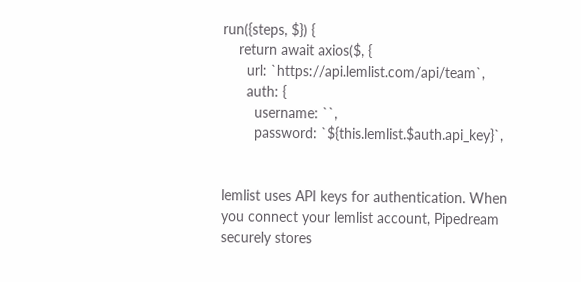run({steps, $}) {
    return await axios($, {
      url: `https://api.lemlist.com/api/team`,
      auth: {
        username: ``,
        password: `${this.lemlist.$auth.api_key}`,


lemlist uses API keys for authentication. When you connect your lemlist account, Pipedream securely stores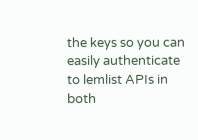the keys so you can easily authenticate to lemlist APIs in both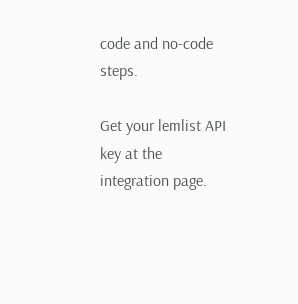code and no-code steps.

Get your lemlist API key at the integration page.